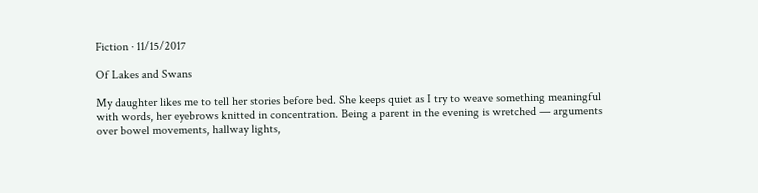Fiction · 11/15/2017

Of Lakes and Swans

My daughter likes me to tell her stories before bed. She keeps quiet as I try to weave something meaningful with words, her eyebrows knitted in concentration. Being a parent in the evening is wretched — arguments over bowel movements, hallway lights,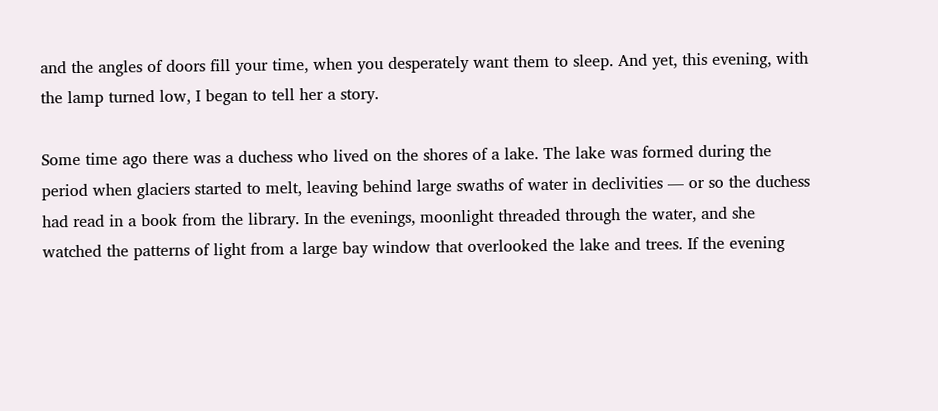and the angles of doors fill your time, when you desperately want them to sleep. And yet, this evening, with the lamp turned low, I began to tell her a story.

Some time ago there was a duchess who lived on the shores of a lake. The lake was formed during the period when glaciers started to melt, leaving behind large swaths of water in declivities — or so the duchess had read in a book from the library. In the evenings, moonlight threaded through the water, and she watched the patterns of light from a large bay window that overlooked the lake and trees. If the evening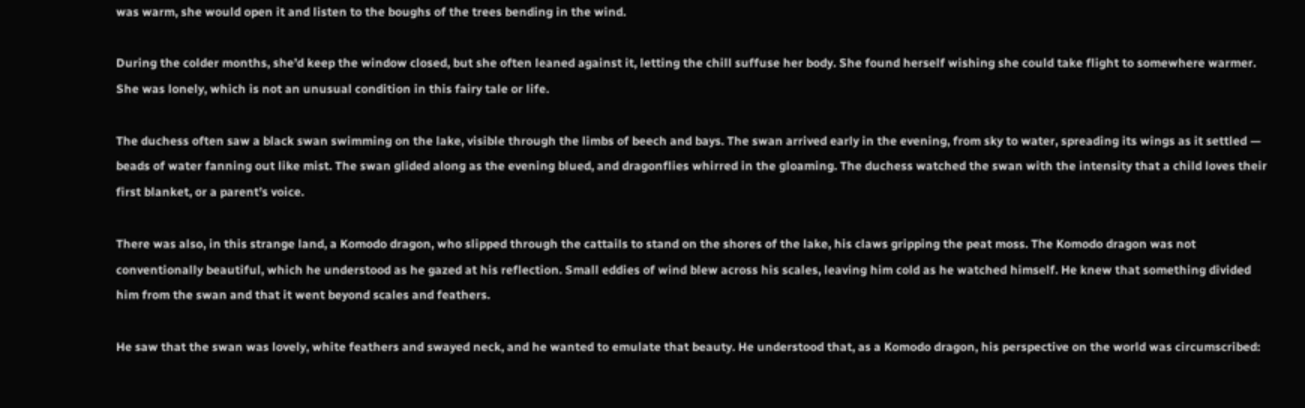was warm, she would open it and listen to the boughs of the trees bending in the wind.

During the colder months, she’d keep the window closed, but she often leaned against it, letting the chill suffuse her body. She found herself wishing she could take flight to somewhere warmer. She was lonely, which is not an unusual condition in this fairy tale or life.

The duchess often saw a black swan swimming on the lake, visible through the limbs of beech and bays. The swan arrived early in the evening, from sky to water, spreading its wings as it settled — beads of water fanning out like mist. The swan glided along as the evening blued, and dragonflies whirred in the gloaming. The duchess watched the swan with the intensity that a child loves their first blanket, or a parent’s voice.

There was also, in this strange land, a Komodo dragon, who slipped through the cattails to stand on the shores of the lake, his claws gripping the peat moss. The Komodo dragon was not conventionally beautiful, which he understood as he gazed at his reflection. Small eddies of wind blew across his scales, leaving him cold as he watched himself. He knew that something divided him from the swan and that it went beyond scales and feathers.

He saw that the swan was lovely, white feathers and swayed neck, and he wanted to emulate that beauty. He understood that, as a Komodo dragon, his perspective on the world was circumscribed: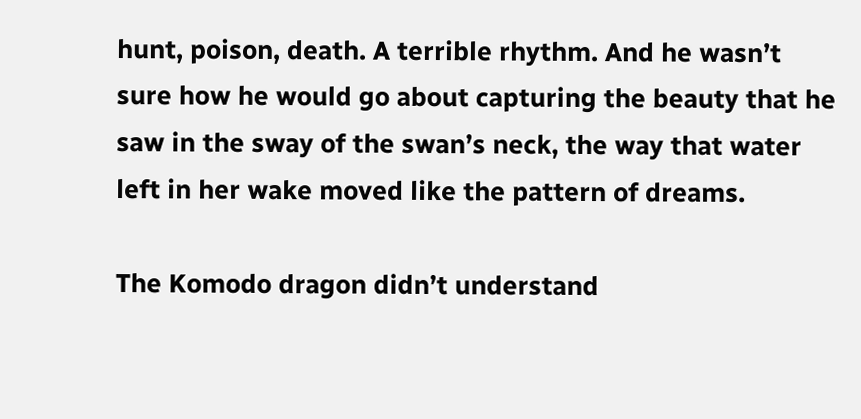hunt, poison, death. A terrible rhythm. And he wasn’t sure how he would go about capturing the beauty that he saw in the sway of the swan’s neck, the way that water left in her wake moved like the pattern of dreams.

The Komodo dragon didn’t understand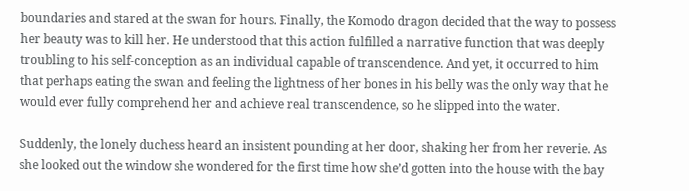boundaries and stared at the swan for hours. Finally, the Komodo dragon decided that the way to possess her beauty was to kill her. He understood that this action fulfilled a narrative function that was deeply troubling to his self-conception as an individual capable of transcendence. And yet, it occurred to him that perhaps eating the swan and feeling the lightness of her bones in his belly was the only way that he would ever fully comprehend her and achieve real transcendence, so he slipped into the water.

Suddenly, the lonely duchess heard an insistent pounding at her door, shaking her from her reverie. As she looked out the window she wondered for the first time how she’d gotten into the house with the bay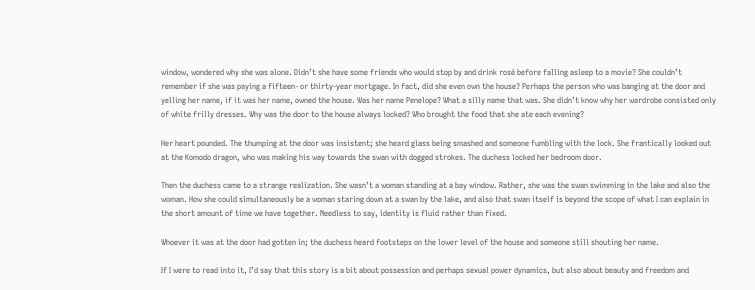window, wondered why she was alone. Didn’t she have some friends who would stop by and drink rosé before falling asleep to a movie? She couldn’t remember if she was paying a fifteen- or thirty-year mortgage. In fact, did she even own the house? Perhaps the person who was banging at the door and yelling her name, if it was her name, owned the house. Was her name Penelope? What a silly name that was. She didn’t know why her wardrobe consisted only of white frilly dresses. Why was the door to the house always locked? Who brought the food that she ate each evening?

Her heart pounded. The thumping at the door was insistent; she heard glass being smashed and someone fumbling with the lock. She frantically looked out at the Komodo dragon, who was making his way towards the swan with dogged strokes. The duchess locked her bedroom door.

Then the duchess came to a strange realization. She wasn’t a woman standing at a bay window. Rather, she was the swan swimming in the lake and also the woman. How she could simultaneously be a woman staring down at a swan by the lake, and also that swan itself is beyond the scope of what I can explain in the short amount of time we have together. Needless to say, identity is fluid rather than fixed.

Whoever it was at the door had gotten in; the duchess heard footsteps on the lower level of the house and someone still shouting her name.

If I were to read into it, I’d say that this story is a bit about possession and perhaps sexual power dynamics, but also about beauty and freedom and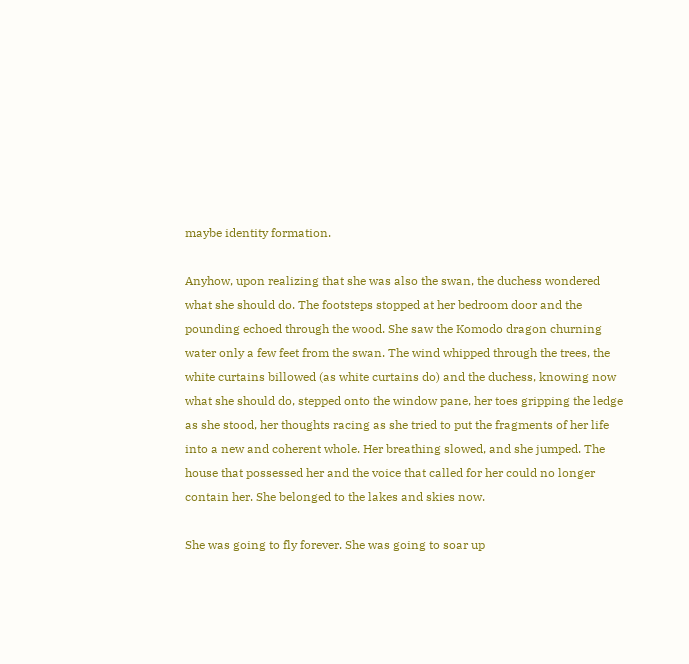maybe identity formation.

Anyhow, upon realizing that she was also the swan, the duchess wondered what she should do. The footsteps stopped at her bedroom door and the pounding echoed through the wood. She saw the Komodo dragon churning water only a few feet from the swan. The wind whipped through the trees, the white curtains billowed (as white curtains do) and the duchess, knowing now what she should do, stepped onto the window pane, her toes gripping the ledge as she stood, her thoughts racing as she tried to put the fragments of her life into a new and coherent whole. Her breathing slowed, and she jumped. The house that possessed her and the voice that called for her could no longer contain her. She belonged to the lakes and skies now.

She was going to fly forever. She was going to soar up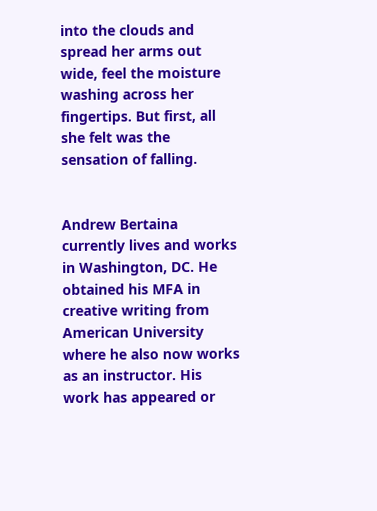into the clouds and spread her arms out wide, feel the moisture washing across her fingertips. But first, all she felt was the sensation of falling.


Andrew Bertaina currently lives and works in Washington, DC. He obtained his MFA in creative writing from American University where he also now works as an instructor. His work has appeared or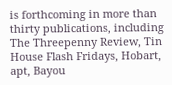is forthcoming in more than thirty publications, including The Threepenny Review, Tin House Flash Fridays, Hobart, apt, Bayou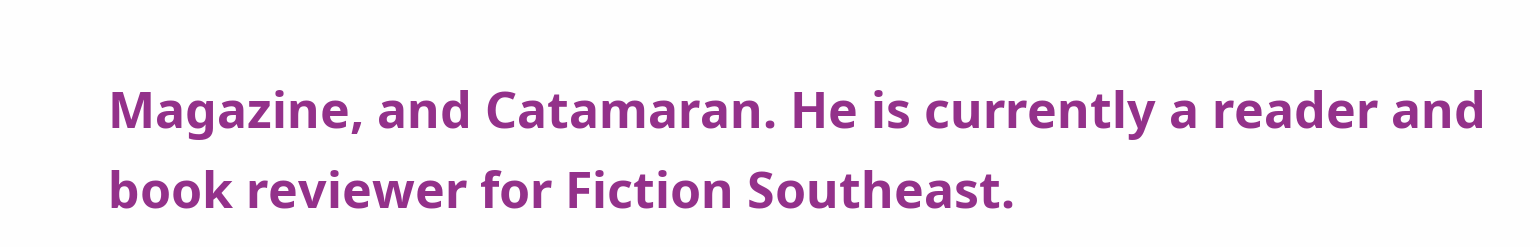Magazine, and Catamaran. He is currently a reader and book reviewer for Fiction Southeast.